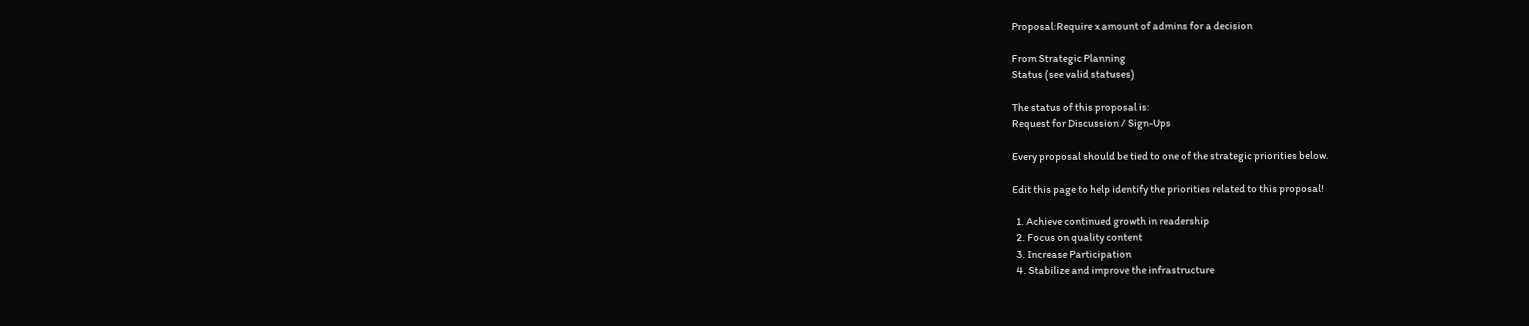Proposal:Require x amount of admins for a decision

From Strategic Planning
Status (see valid statuses)

The status of this proposal is:
Request for Discussion / Sign-Ups

Every proposal should be tied to one of the strategic priorities below.

Edit this page to help identify the priorities related to this proposal!

  1. Achieve continued growth in readership
  2. Focus on quality content
  3. Increase Participation
  4. Stabilize and improve the infrastructure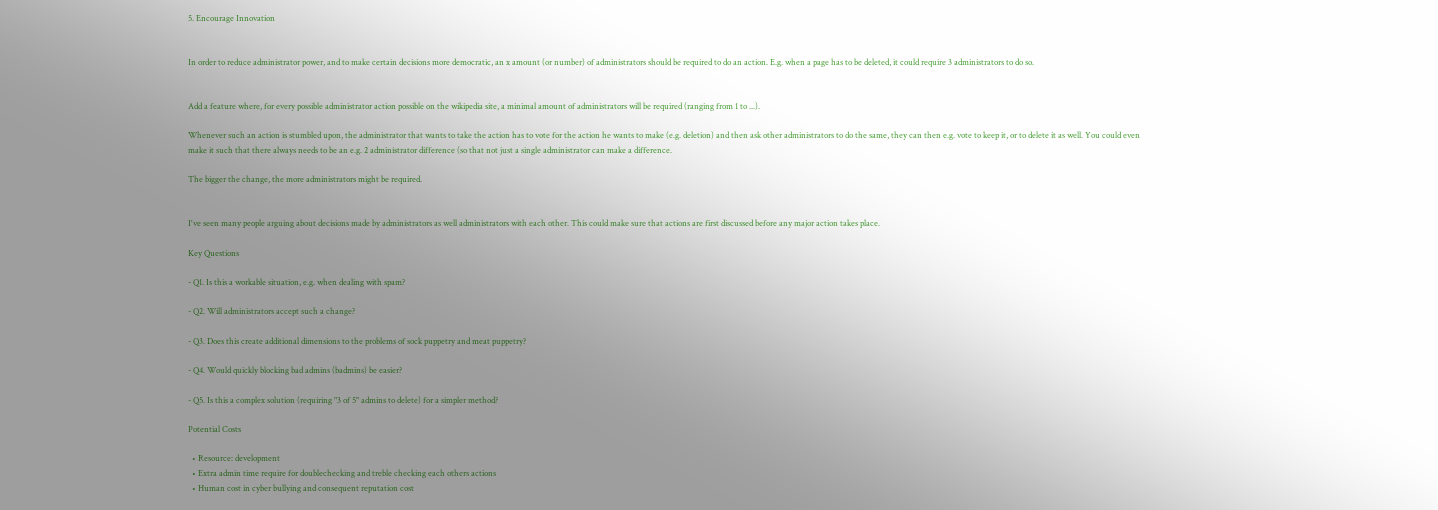5. Encourage Innovation


In order to reduce administrator power, and to make certain decisions more democratic, an x amount (or number) of administrators should be required to do an action. E.g. when a page has to be deleted, it could require 3 administrators to do so.


Add a feature where, for every possible administrator action possible on the wikipedia site, a minimal amount of administrators will be required (ranging from 1 to ...).

Whenever such an action is stumbled upon, the administrator that wants to take the action has to vote for the action he wants to make (e.g. deletion) and then ask other administrators to do the same, they can then e.g. vote to keep it, or to delete it as well. You could even make it such that there always needs to be an e.g. 2 administrator difference (so that not just a single administrator can make a difference.

The bigger the change, the more administrators might be required.


I've seen many people arguing about decisions made by administrators as well administrators with each other. This could make sure that actions are first discussed before any major action takes place.

Key Questions

- Q1. Is this a workable situation, e.g. when dealing with spam?

- Q2. Will administrators accept such a change?

- Q3. Does this create additional dimensions to the problems of sock puppetry and meat puppetry?

- Q4. Would quickly blocking bad admins (badmins) be easier?

- Q5. Is this a complex solution (requiring "3 of 5" admins to delete) for a simpler method?

Potential Costs

  • Resource: development
  • Extra admin time require for doublechecking and treble checking each others actions
  • Human cost in cyber bullying and consequent reputation cost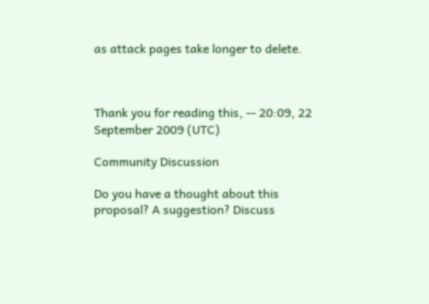as attack pages take longer to delete.



Thank you for reading this, -- 20:09, 22 September 2009 (UTC)

Community Discussion

Do you have a thought about this proposal? A suggestion? Discuss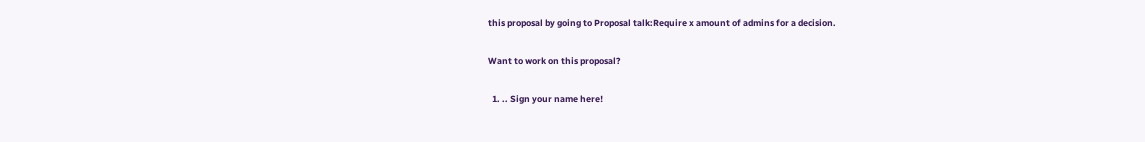this proposal by going to Proposal talk:Require x amount of admins for a decision.

Want to work on this proposal?

  1. .. Sign your name here!